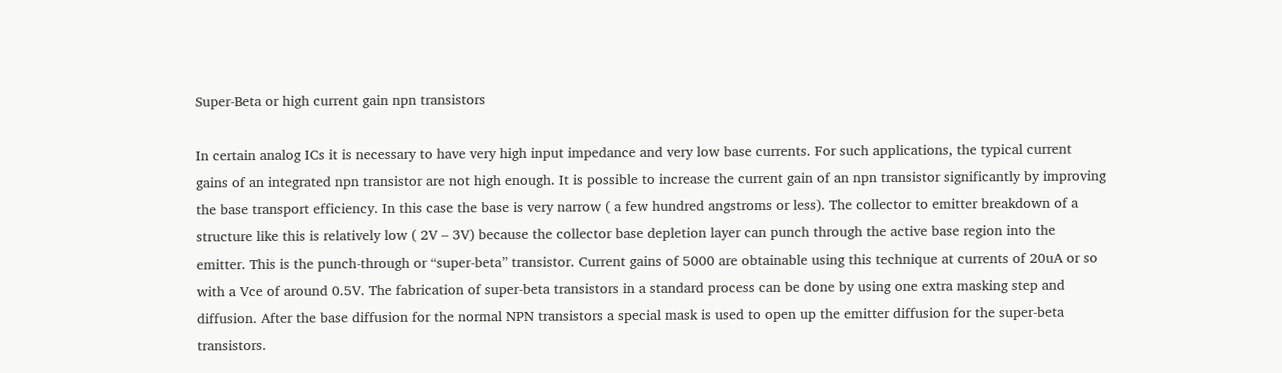Super-Beta or high current gain npn transistors

In certain analog ICs it is necessary to have very high input impedance and very low base currents. For such applications, the typical current gains of an integrated npn transistor are not high enough. It is possible to increase the current gain of an npn transistor significantly by improving the base transport efficiency. In this case the base is very narrow ( a few hundred angstroms or less). The collector to emitter breakdown of a structure like this is relatively low ( 2V – 3V) because the collector base depletion layer can punch through the active base region into the emitter. This is the punch-through or “super-beta” transistor. Current gains of 5000 are obtainable using this technique at currents of 20uA or so with a Vce of around 0.5V. The fabrication of super-beta transistors in a standard process can be done by using one extra masking step and diffusion. After the base diffusion for the normal NPN transistors a special mask is used to open up the emitter diffusion for the super-beta transistors.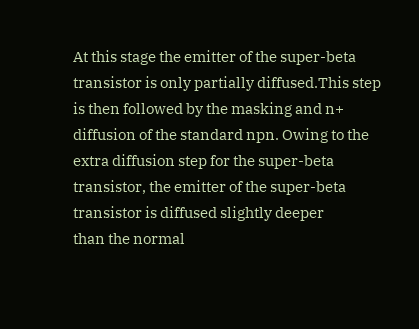At this stage the emitter of the super-beta transistor is only partially diffused.This step is then followed by the masking and n+ diffusion of the standard npn. Owing to the extra diffusion step for the super-beta transistor, the emitter of the super-beta transistor is diffused slightly deeper
than the normal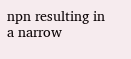npn resulting in a narrow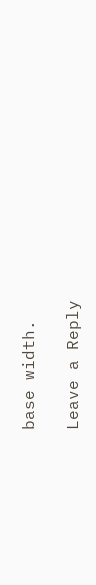base width.

Leave a Reply